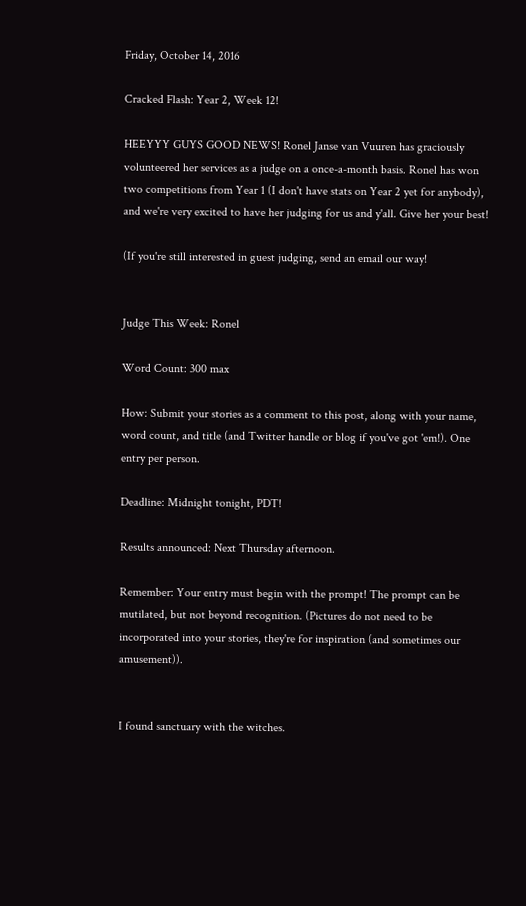Friday, October 14, 2016

Cracked Flash: Year 2, Week 12!

HEEYYY GUYS GOOD NEWS! Ronel Janse van Vuuren has graciously volunteered her services as a judge on a once-a-month basis. Ronel has won two competitions from Year 1 (I don't have stats on Year 2 yet for anybody), and we're very excited to have her judging for us and y'all. Give her your best!

(If you're still interested in guest judging, send an email our way!


Judge This Week: Ronel

Word Count: 300 max

How: Submit your stories as a comment to this post, along with your name, word count, and title (and Twitter handle or blog if you've got 'em!). One entry per person.

Deadline: Midnight tonight, PDT!

Results announced: Next Thursday afternoon.

Remember: Your entry must begin with the prompt! The prompt can be mutilated, but not beyond recognition. (Pictures do not need to be incorporated into your stories, they're for inspiration (and sometimes our amusement)).


I found sanctuary with the witches.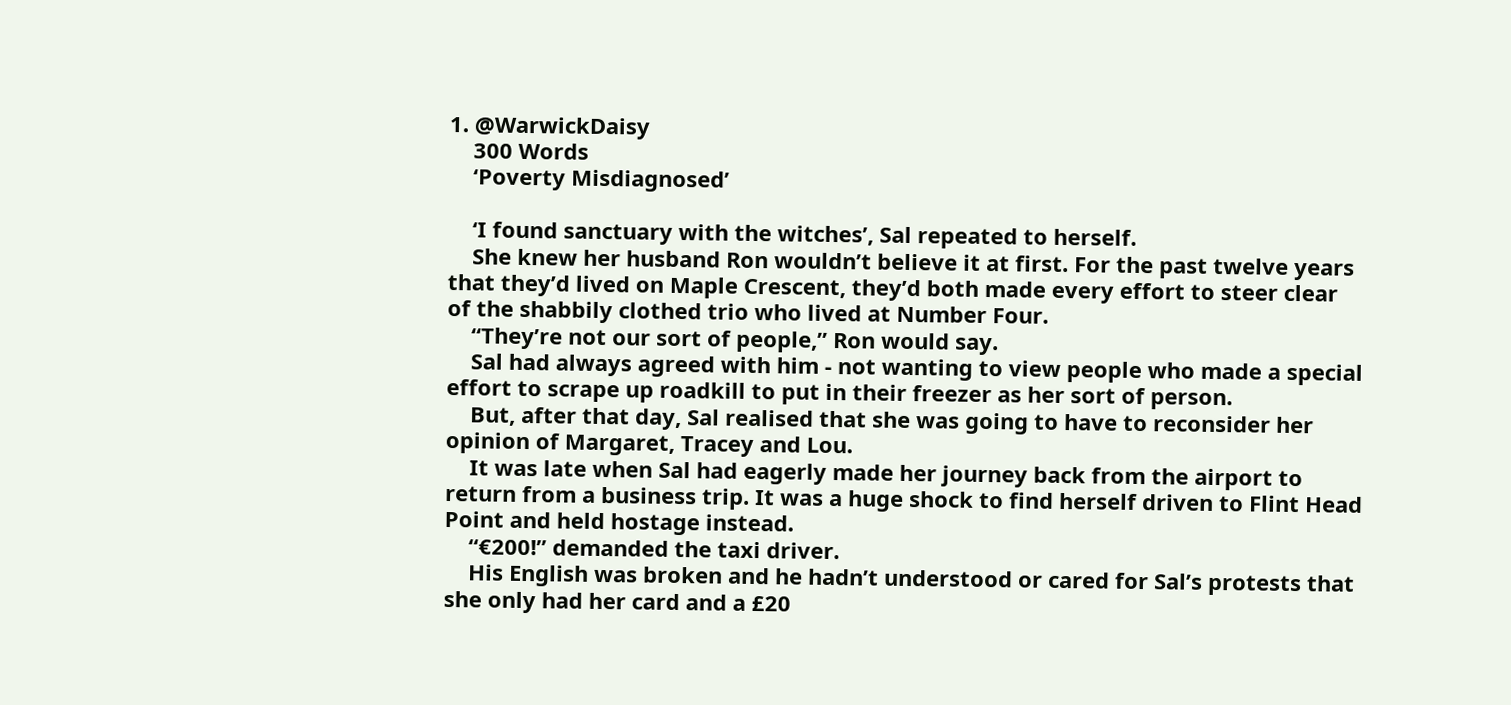1. @WarwickDaisy
    300 Words
    ‘Poverty Misdiagnosed’

    ‘I found sanctuary with the witches’, Sal repeated to herself.
    She knew her husband Ron wouldn’t believe it at first. For the past twelve years that they’d lived on Maple Crescent, they’d both made every effort to steer clear of the shabbily clothed trio who lived at Number Four.
    “They’re not our sort of people,” Ron would say.
    Sal had always agreed with him - not wanting to view people who made a special effort to scrape up roadkill to put in their freezer as her sort of person.
    But, after that day, Sal realised that she was going to have to reconsider her opinion of Margaret, Tracey and Lou.
    It was late when Sal had eagerly made her journey back from the airport to return from a business trip. It was a huge shock to find herself driven to Flint Head Point and held hostage instead.
    “€200!” demanded the taxi driver.
    His English was broken and he hadn’t understood or cared for Sal’s protests that she only had her card and a £20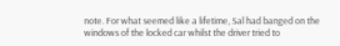note. For what seemed like a lifetime, Sal had banged on the windows of the locked car whilst the driver tried to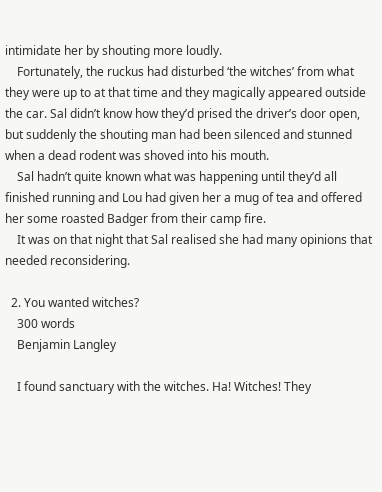intimidate her by shouting more loudly.
    Fortunately, the ruckus had disturbed ‘the witches’ from what they were up to at that time and they magically appeared outside the car. Sal didn’t know how they’d prised the driver’s door open, but suddenly the shouting man had been silenced and stunned when a dead rodent was shoved into his mouth.
    Sal hadn’t quite known what was happening until they’d all finished running and Lou had given her a mug of tea and offered her some roasted Badger from their camp fire.
    It was on that night that Sal realised she had many opinions that needed reconsidering.

  2. You wanted witches?
    300 words
    Benjamin Langley

    I found sanctuary with the witches. Ha! Witches! They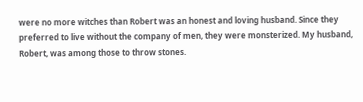were no more witches than Robert was an honest and loving husband. Since they preferred to live without the company of men, they were monsterized. My husband, Robert, was among those to throw stones.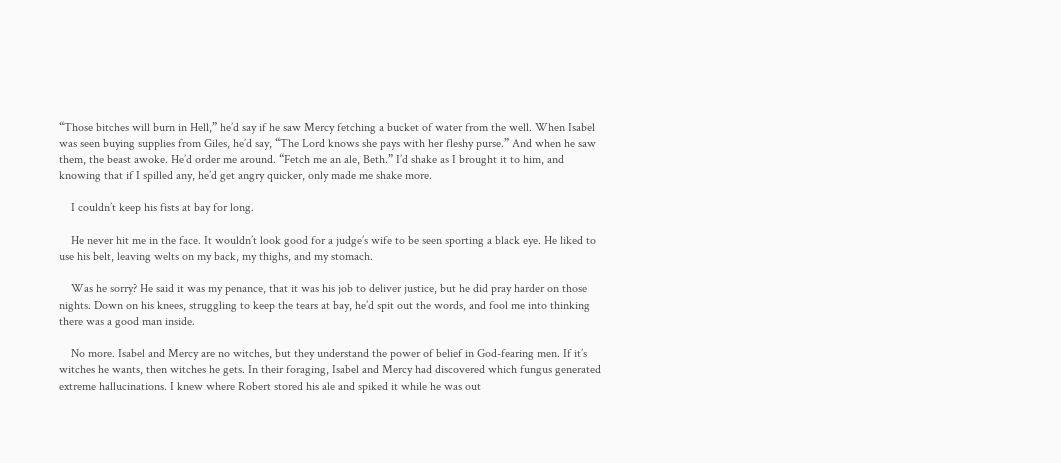“Those bitches will burn in Hell,” he’d say if he saw Mercy fetching a bucket of water from the well. When Isabel was seen buying supplies from Giles, he’d say, “The Lord knows she pays with her fleshy purse.” And when he saw them, the beast awoke. He’d order me around. “Fetch me an ale, Beth.” I’d shake as I brought it to him, and knowing that if I spilled any, he’d get angry quicker, only made me shake more.

    I couldn’t keep his fists at bay for long.

    He never hit me in the face. It wouldn’t look good for a judge’s wife to be seen sporting a black eye. He liked to use his belt, leaving welts on my back, my thighs, and my stomach.

    Was he sorry? He said it was my penance, that it was his job to deliver justice, but he did pray harder on those nights. Down on his knees, struggling to keep the tears at bay, he’d spit out the words, and fool me into thinking there was a good man inside.

    No more. Isabel and Mercy are no witches, but they understand the power of belief in God-fearing men. If it’s witches he wants, then witches he gets. In their foraging, Isabel and Mercy had discovered which fungus generated extreme hallucinations. I knew where Robert stored his ale and spiked it while he was out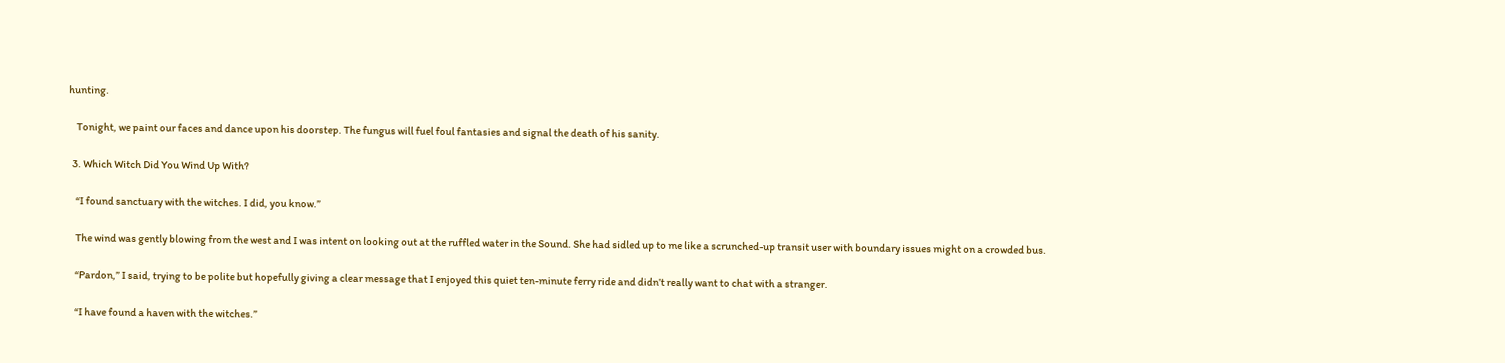hunting.

    Tonight, we paint our faces and dance upon his doorstep. The fungus will fuel foul fantasies and signal the death of his sanity.

  3. Which Witch Did You Wind Up With?

    “I found sanctuary with the witches. I did, you know.”

    The wind was gently blowing from the west and I was intent on looking out at the ruffled water in the Sound. She had sidled up to me like a scrunched-up transit user with boundary issues might on a crowded bus.

    “Pardon,” I said, trying to be polite but hopefully giving a clear message that I enjoyed this quiet ten-minute ferry ride and didn’t really want to chat with a stranger.

    “I have found a haven with the witches.”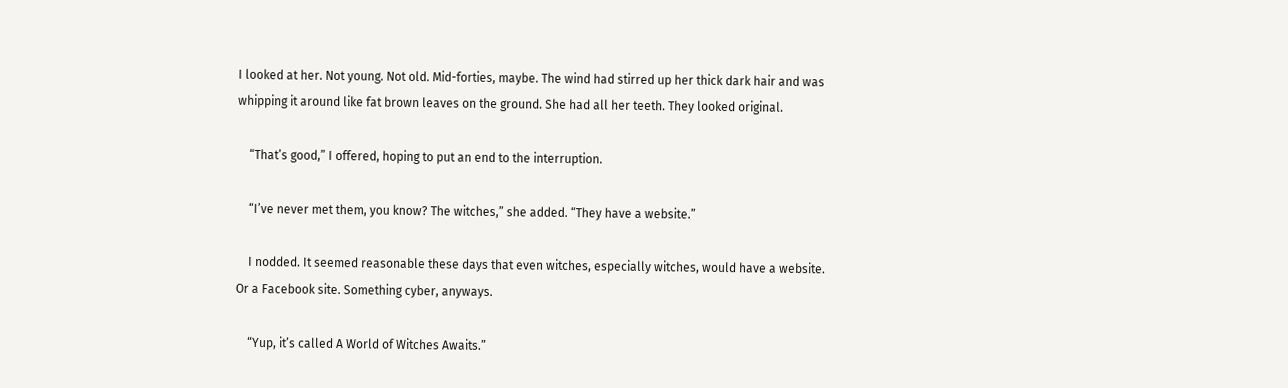I looked at her. Not young. Not old. Mid-forties, maybe. The wind had stirred up her thick dark hair and was whipping it around like fat brown leaves on the ground. She had all her teeth. They looked original.

    “That’s good,” I offered, hoping to put an end to the interruption.

    “I’ve never met them, you know? The witches,” she added. “They have a website.”

    I nodded. It seemed reasonable these days that even witches, especially witches, would have a website. Or a Facebook site. Something cyber, anyways.

    “Yup, it’s called A World of Witches Awaits.”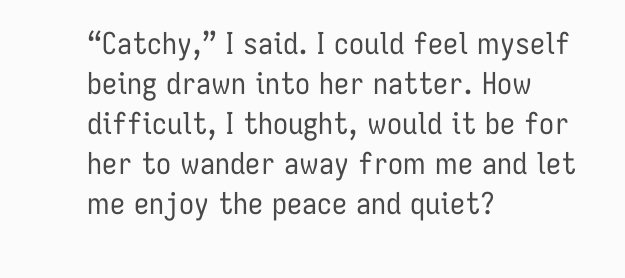“Catchy,” I said. I could feel myself being drawn into her natter. How difficult, I thought, would it be for her to wander away from me and let me enjoy the peace and quiet?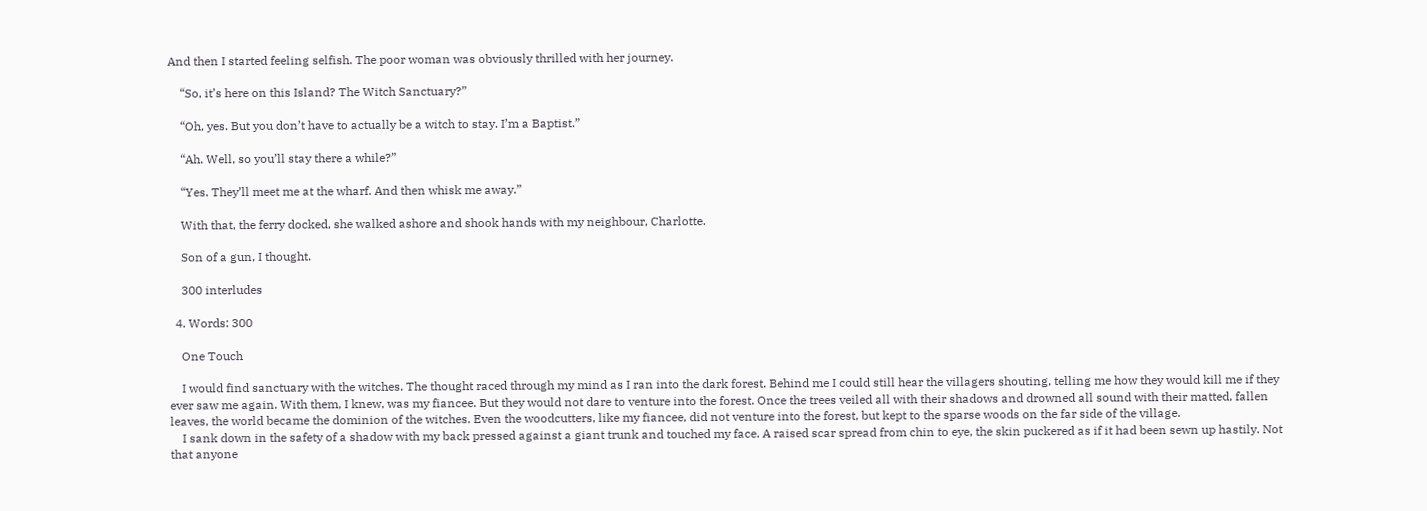And then I started feeling selfish. The poor woman was obviously thrilled with her journey.

    “So, it’s here on this Island? The Witch Sanctuary?”

    “Oh, yes. But you don’t have to actually be a witch to stay. I’m a Baptist.”

    “Ah. Well, so you’ll stay there a while?”

    “Yes. They’ll meet me at the wharf. And then whisk me away.”

    With that, the ferry docked, she walked ashore and shook hands with my neighbour, Charlotte.

    Son of a gun, I thought.

    300 interludes

  4. Words: 300

    One Touch

    I would find sanctuary with the witches. The thought raced through my mind as I ran into the dark forest. Behind me I could still hear the villagers shouting, telling me how they would kill me if they ever saw me again. With them, I knew, was my fiancee. But they would not dare to venture into the forest. Once the trees veiled all with their shadows and drowned all sound with their matted, fallen leaves, the world became the dominion of the witches. Even the woodcutters, like my fiancee, did not venture into the forest, but kept to the sparse woods on the far side of the village.
    I sank down in the safety of a shadow with my back pressed against a giant trunk and touched my face. A raised scar spread from chin to eye, the skin puckered as if it had been sewn up hastily. Not that anyone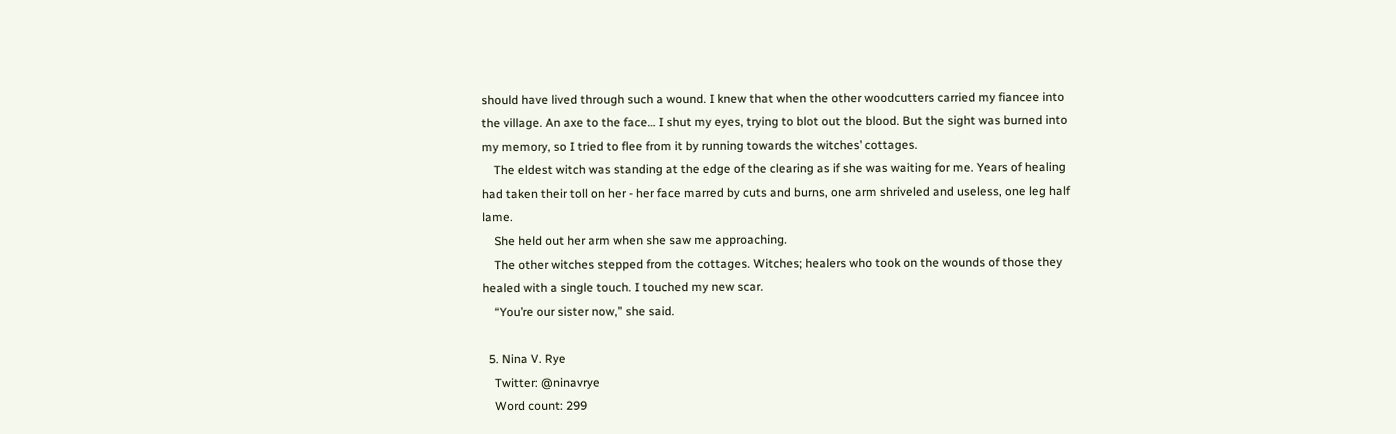should have lived through such a wound. I knew that when the other woodcutters carried my fiancee into the village. An axe to the face… I shut my eyes, trying to blot out the blood. But the sight was burned into my memory, so I tried to flee from it by running towards the witches’ cottages.
    The eldest witch was standing at the edge of the clearing as if she was waiting for me. Years of healing had taken their toll on her - her face marred by cuts and burns, one arm shriveled and useless, one leg half lame.
    She held out her arm when she saw me approaching.
    The other witches stepped from the cottages. Witches; healers who took on the wounds of those they healed with a single touch. I touched my new scar.
    “You’re our sister now,” she said.

  5. Nina V. Rye
    Twitter: @ninavrye
    Word count: 299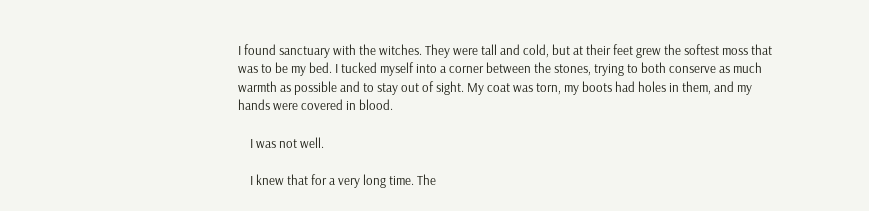I found sanctuary with the witches. They were tall and cold, but at their feet grew the softest moss that was to be my bed. I tucked myself into a corner between the stones, trying to both conserve as much warmth as possible and to stay out of sight. My coat was torn, my boots had holes in them, and my hands were covered in blood.

    I was not well.

    I knew that for a very long time. The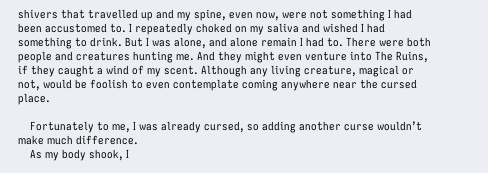shivers that travelled up and my spine, even now, were not something I had been accustomed to. I repeatedly choked on my saliva and wished I had something to drink. But I was alone, and alone remain I had to. There were both people and creatures hunting me. And they might even venture into The Ruins, if they caught a wind of my scent. Although any living creature, magical or not, would be foolish to even contemplate coming anywhere near the cursed place.

    Fortunately to me, I was already cursed, so adding another curse wouldn’t make much difference.
    As my body shook, I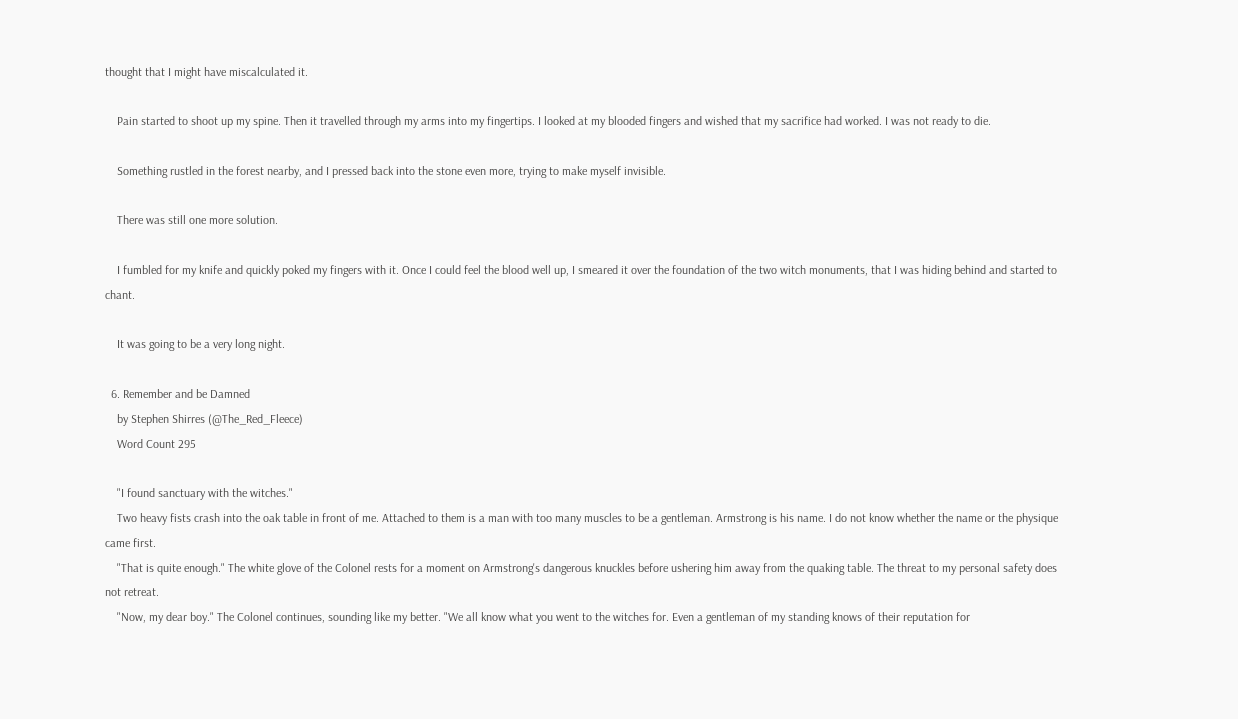thought that I might have miscalculated it.

    Pain started to shoot up my spine. Then it travelled through my arms into my fingertips. I looked at my blooded fingers and wished that my sacrifice had worked. I was not ready to die.

    Something rustled in the forest nearby, and I pressed back into the stone even more, trying to make myself invisible.

    There was still one more solution.

    I fumbled for my knife and quickly poked my fingers with it. Once I could feel the blood well up, I smeared it over the foundation of the two witch monuments, that I was hiding behind and started to chant.

    It was going to be a very long night.

  6. Remember and be Damned
    by Stephen Shirres (@The_Red_Fleece)
    Word Count 295

    "I found sanctuary with the witches."
    Two heavy fists crash into the oak table in front of me. Attached to them is a man with too many muscles to be a gentleman. Armstrong is his name. I do not know whether the name or the physique came first.
    "That is quite enough." The white glove of the Colonel rests for a moment on Armstrong's dangerous knuckles before ushering him away from the quaking table. The threat to my personal safety does not retreat.
    "Now, my dear boy." The Colonel continues, sounding like my better. "We all know what you went to the witches for. Even a gentleman of my standing knows of their reputation for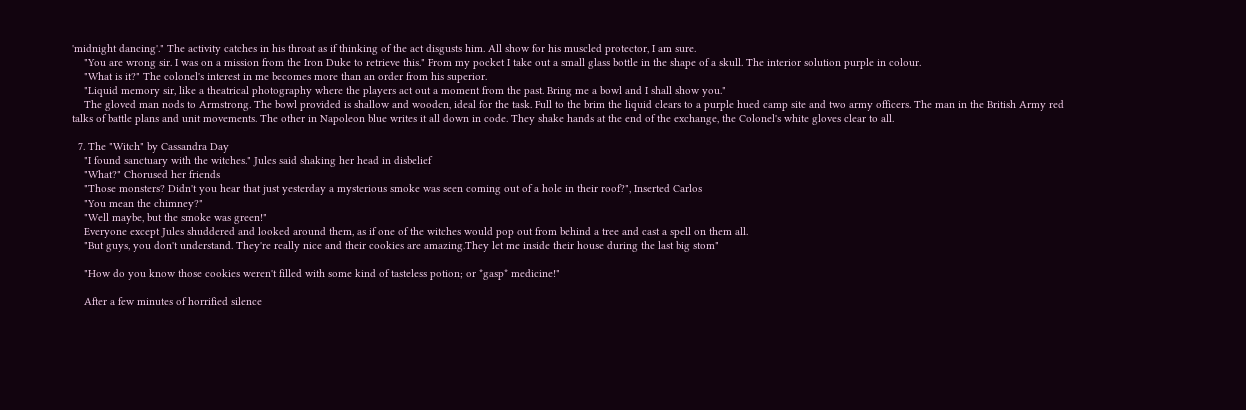'midnight dancing'." The activity catches in his throat as if thinking of the act disgusts him. All show for his muscled protector, I am sure.
    "You are wrong sir. I was on a mission from the Iron Duke to retrieve this." From my pocket I take out a small glass bottle in the shape of a skull. The interior solution purple in colour.
    "What is it?" The colonel's interest in me becomes more than an order from his superior.
    "Liquid memory sir, like a theatrical photography where the players act out a moment from the past. Bring me a bowl and I shall show you."
    The gloved man nods to Armstrong. The bowl provided is shallow and wooden, ideal for the task. Full to the brim the liquid clears to a purple hued camp site and two army officers. The man in the British Army red talks of battle plans and unit movements. The other in Napoleon blue writes it all down in code. They shake hands at the end of the exchange, the Colonel's white gloves clear to all.

  7. The "Witch" by Cassandra Day
    "I found sanctuary with the witches." Jules said shaking her head in disbelief
    "What?" Chorused her friends
    "Those monsters? Didn't you hear that just yesterday a mysterious smoke was seen coming out of a hole in their roof?", Inserted Carlos
    "You mean the chimney?"
    "Well maybe, but the smoke was green!"
    Everyone except Jules shuddered and looked around them, as if one of the witches would pop out from behind a tree and cast a spell on them all.
    "But guys, you don't understand. They're really nice and their cookies are amazing.They let me inside their house during the last big stom"

    "How do you know those cookies weren't filled with some kind of tasteless potion; or *gasp* medicine!"

    After a few minutes of horrified silence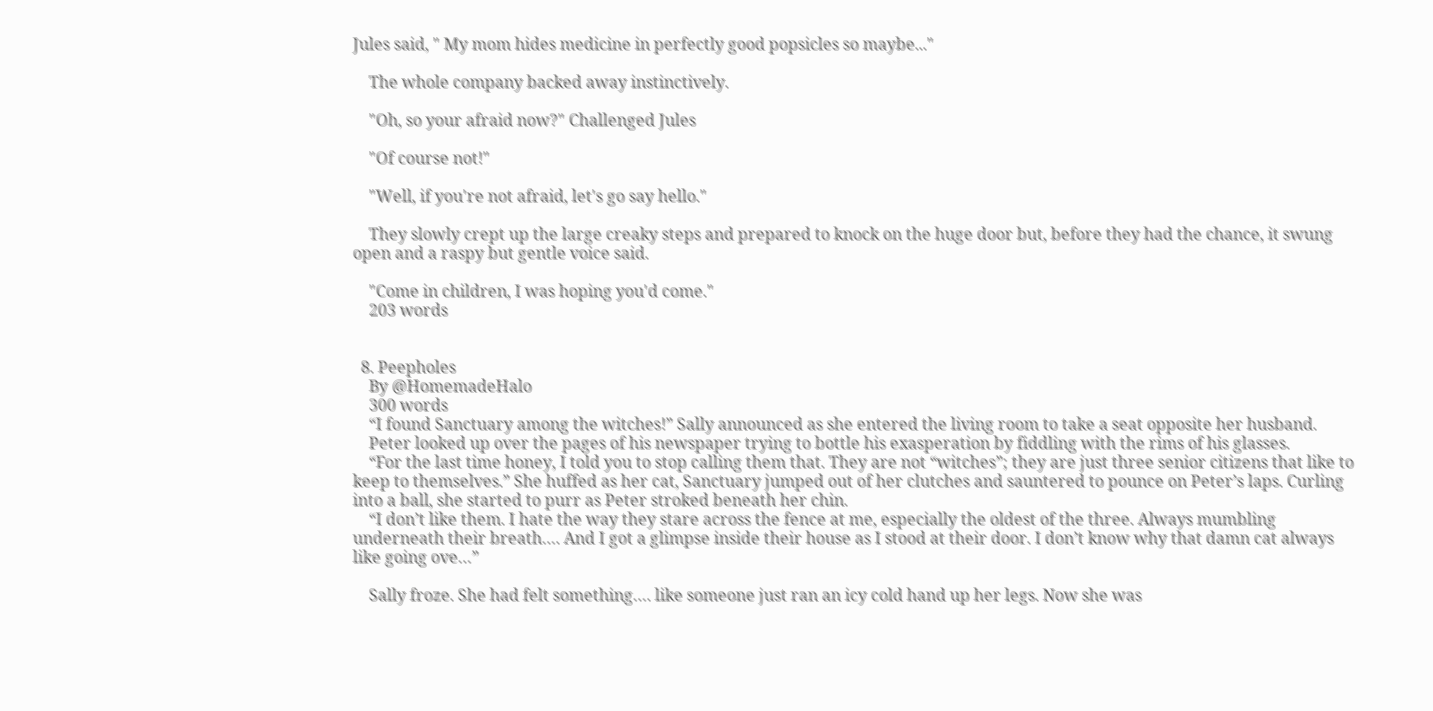Jules said, " My mom hides medicine in perfectly good popsicles so maybe..."

    The whole company backed away instinctively.

    "Oh, so your afraid now?" Challenged Jules

    "Of course not!"

    "Well, if you're not afraid, let's go say hello."

    They slowly crept up the large creaky steps and prepared to knock on the huge door but, before they had the chance, it swung open and a raspy but gentle voice said.

    "Come in children, I was hoping you'd come."
    203 words


  8. Peepholes
    By @HomemadeHalo
    300 words
    “I found Sanctuary among the witches!” Sally announced as she entered the living room to take a seat opposite her husband.
    Peter looked up over the pages of his newspaper trying to bottle his exasperation by fiddling with the rims of his glasses.
    “For the last time honey, I told you to stop calling them that. They are not “witches”; they are just three senior citizens that like to keep to themselves.” She huffed as her cat, Sanctuary jumped out of her clutches and sauntered to pounce on Peter’s laps. Curling into a ball, she started to purr as Peter stroked beneath her chin.
    “I don’t like them. I hate the way they stare across the fence at me, especially the oldest of the three. Always mumbling underneath their breath…. And I got a glimpse inside their house as I stood at their door. I don’t know why that damn cat always like going ove…”

    Sally froze. She had felt something…. like someone just ran an icy cold hand up her legs. Now she was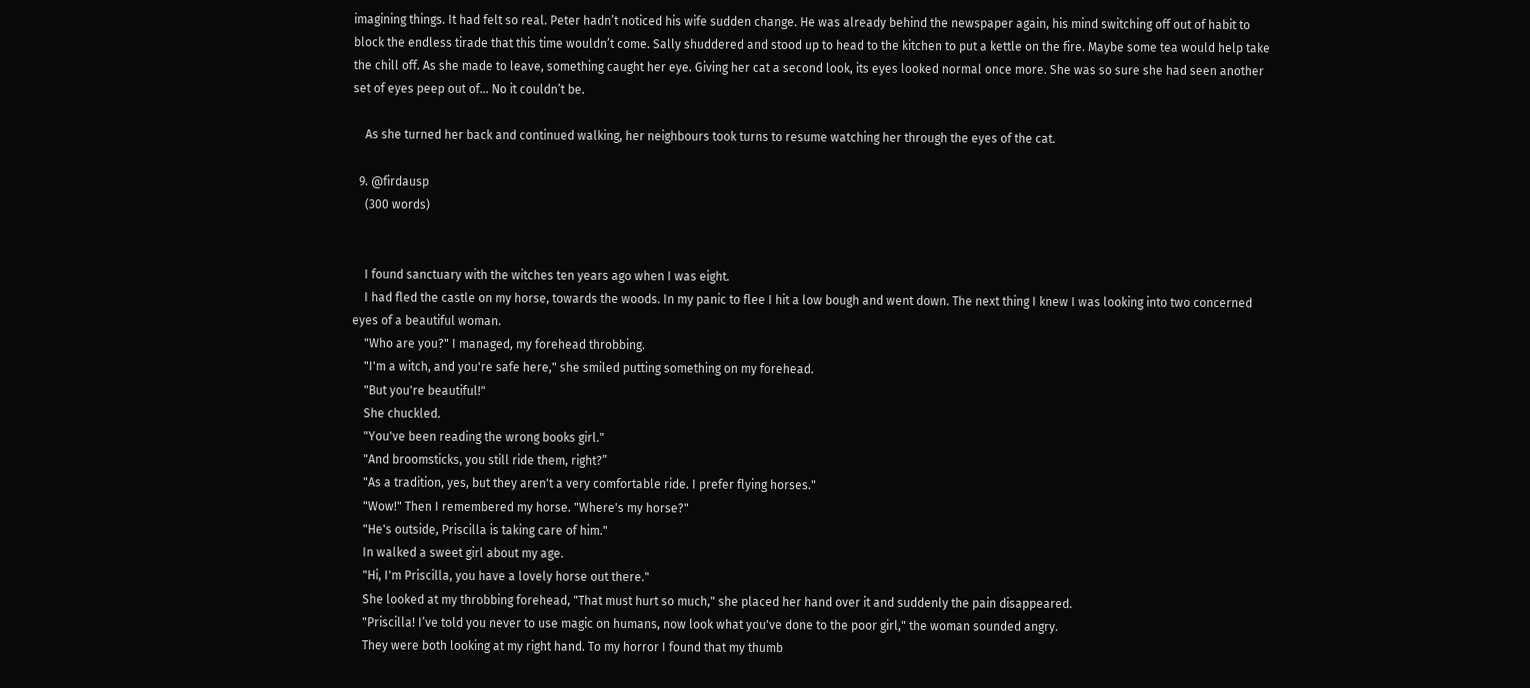imagining things. It had felt so real. Peter hadn’t noticed his wife sudden change. He was already behind the newspaper again, his mind switching off out of habit to block the endless tirade that this time wouldn’t come. Sally shuddered and stood up to head to the kitchen to put a kettle on the fire. Maybe some tea would help take the chill off. As she made to leave, something caught her eye. Giving her cat a second look, its eyes looked normal once more. She was so sure she had seen another set of eyes peep out of... No it couldn’t be.

    As she turned her back and continued walking, her neighbours took turns to resume watching her through the eyes of the cat.

  9. @firdausp
    (300 words)


    I found sanctuary with the witches ten years ago when I was eight.
    I had fled the castle on my horse, towards the woods. In my panic to flee I hit a low bough and went down. The next thing I knew I was looking into two concerned eyes of a beautiful woman.
    "Who are you?" I managed, my forehead throbbing.
    "I'm a witch, and you're safe here," she smiled putting something on my forehead.
    "But you're beautiful!"
    She chuckled.
    "You've been reading the wrong books girl."
    "And broomsticks, you still ride them, right?”
    "As a tradition, yes, but they aren't a very comfortable ride. I prefer flying horses."
    "Wow!" Then I remembered my horse. "Where's my horse?"
    "He's outside, Priscilla is taking care of him."
    In walked a sweet girl about my age.
    "Hi, I'm Priscilla, you have a lovely horse out there."
    She looked at my throbbing forehead, "That must hurt so much," she placed her hand over it and suddenly the pain disappeared.
    "Priscilla! I’ve told you never to use magic on humans, now look what you've done to the poor girl," the woman sounded angry.
    They were both looking at my right hand. To my horror I found that my thumb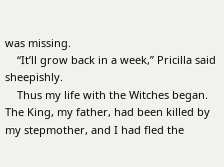was missing.
    “It’ll grow back in a week,” Pricilla said sheepishly.
    Thus my life with the Witches began. The King, my father, had been killed by my stepmother, and I had fled the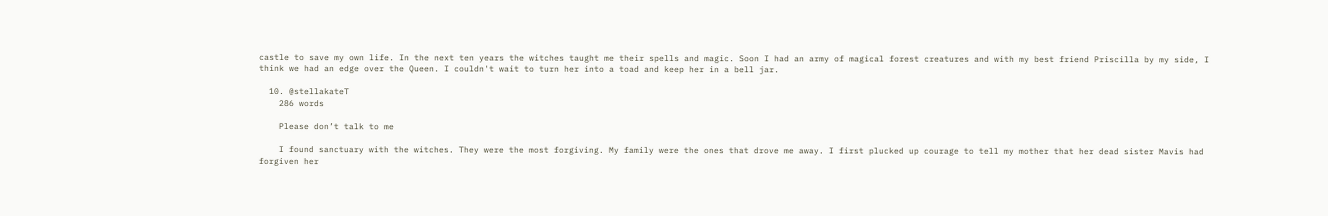castle to save my own life. In the next ten years the witches taught me their spells and magic. Soon I had an army of magical forest creatures and with my best friend Priscilla by my side, I think we had an edge over the Queen. I couldn't wait to turn her into a toad and keep her in a bell jar.

  10. @stellakateT
    286 words

    Please don’t talk to me

    I found sanctuary with the witches. They were the most forgiving. My family were the ones that drove me away. I first plucked up courage to tell my mother that her dead sister Mavis had forgiven her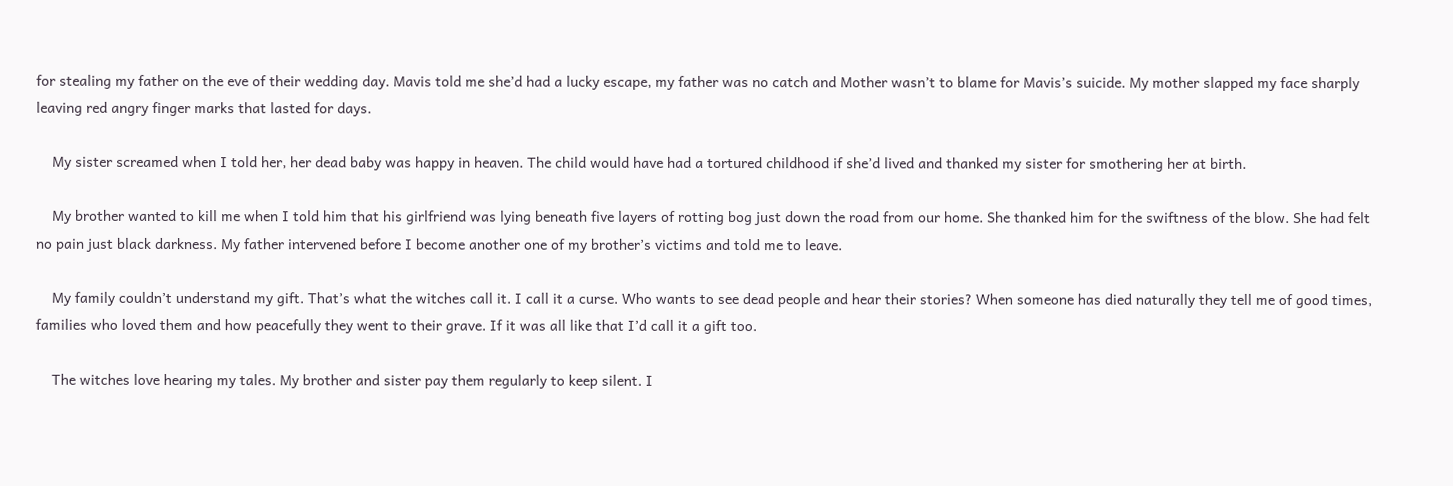for stealing my father on the eve of their wedding day. Mavis told me she’d had a lucky escape, my father was no catch and Mother wasn’t to blame for Mavis’s suicide. My mother slapped my face sharply leaving red angry finger marks that lasted for days.

    My sister screamed when I told her, her dead baby was happy in heaven. The child would have had a tortured childhood if she’d lived and thanked my sister for smothering her at birth.

    My brother wanted to kill me when I told him that his girlfriend was lying beneath five layers of rotting bog just down the road from our home. She thanked him for the swiftness of the blow. She had felt no pain just black darkness. My father intervened before I become another one of my brother’s victims and told me to leave.

    My family couldn’t understand my gift. That’s what the witches call it. I call it a curse. Who wants to see dead people and hear their stories? When someone has died naturally they tell me of good times, families who loved them and how peacefully they went to their grave. If it was all like that I’d call it a gift too.

    The witches love hearing my tales. My brother and sister pay them regularly to keep silent. I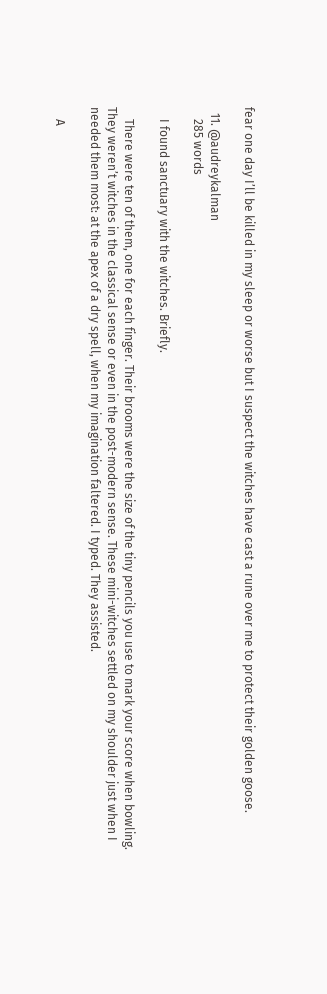fear one day I’ll be killed in my sleep or worse but I suspect the witches have cast a rune over me to protect their golden goose.

  11. @audreykalman
    285 words

    I found sanctuary with the witches. Briefly.

    There were ten of them, one for each finger. Their brooms were the size of the tiny pencils you use to mark your score when bowling. They weren’t witches in the classical sense or even in the post-modern sense. These mini-witches settled on my shoulder just when I needed them most: at the apex of a dry spell, when my imagination faltered. I typed. They assisted.

    A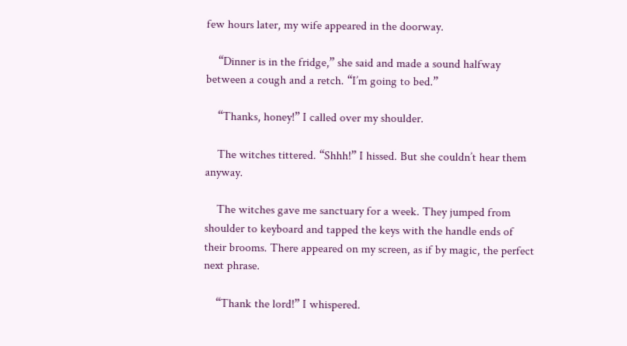few hours later, my wife appeared in the doorway.

    “Dinner is in the fridge,” she said and made a sound halfway between a cough and a retch. “I’m going to bed.”

    “Thanks, honey!” I called over my shoulder.

    The witches tittered. “Shhh!” I hissed. But she couldn’t hear them anyway.

    The witches gave me sanctuary for a week. They jumped from shoulder to keyboard and tapped the keys with the handle ends of their brooms. There appeared on my screen, as if by magic, the perfect next phrase.

    “Thank the lord!” I whispered.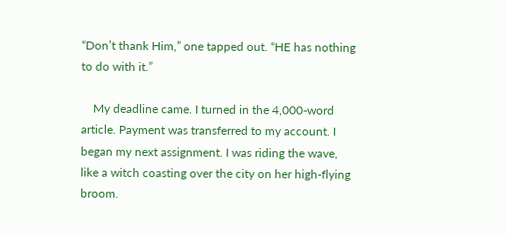“Don’t thank Him,” one tapped out. “HE has nothing to do with it.”

    My deadline came. I turned in the 4,000-word article. Payment was transferred to my account. I began my next assignment. I was riding the wave, like a witch coasting over the city on her high-flying broom.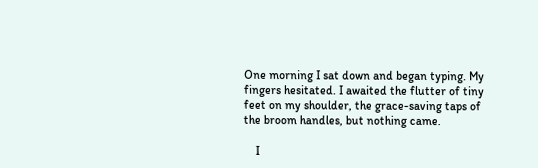One morning I sat down and began typing. My fingers hesitated. I awaited the flutter of tiny feet on my shoulder, the grace-saving taps of the broom handles, but nothing came.

    I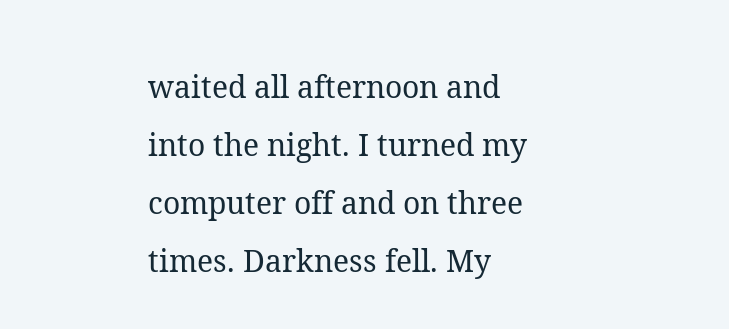waited all afternoon and into the night. I turned my computer off and on three times. Darkness fell. My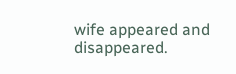wife appeared and disappeared.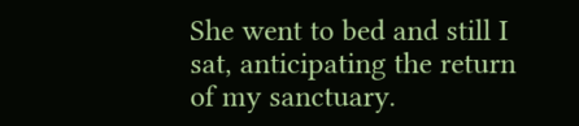She went to bed and still I sat, anticipating the return of my sanctuary.